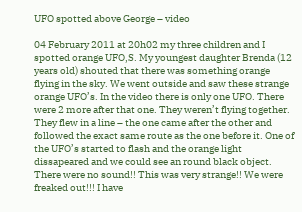UFO spotted above George – video

04 February 2011 at 20h02 my three children and I spotted orange UFO,S. My youngest daughter Brenda (12 years old) shouted that there was something orange flying in the sky. We went outside and saw these strange orange UFO’s. In the video there is only one UFO. There were 2 more after that one. They weren’t flying together. They flew in a line – the one came after the other and followed the exact same route as the one before it. One of the UFO’s started to flash and the orange light dissapeared and we could see an round black object. There were no sound!! This was very strange!! We were freaked out!!! I have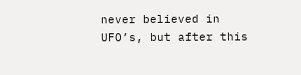never believed in UFO’s, but after this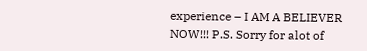experience – I AM A BELIEVER NOW!!! P.S. Sorry for alot of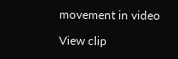movement in video

View clip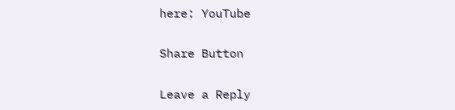here: YouTube

Share Button

Leave a Reply